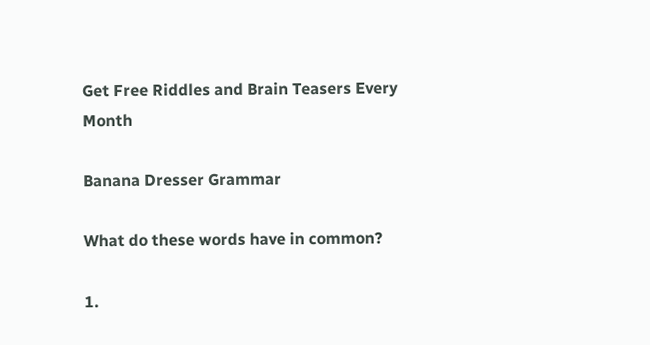Get Free Riddles and Brain Teasers Every Month

Banana Dresser Grammar

What do these words have in common?

1.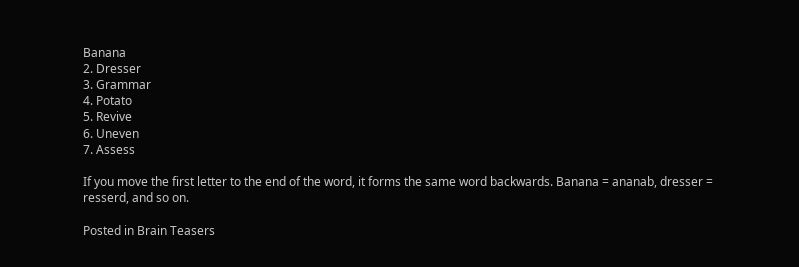Banana
2. Dresser
3. Grammar
4. Potato
5. Revive
6. Uneven
7. Assess

If you move the first letter to the end of the word, it forms the same word backwards. Banana = ananab, dresser = resserd, and so on.

Posted in Brain Teasers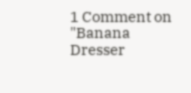1 Comment on "Banana Dresser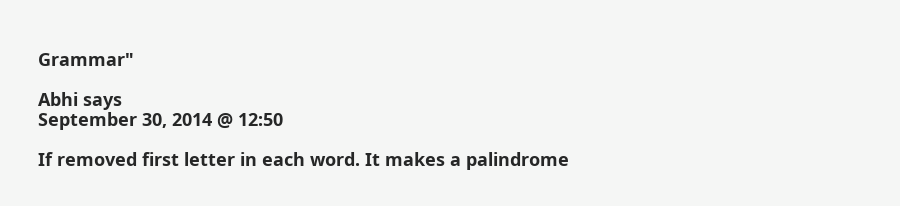Grammar"

Abhi says
September 30, 2014 @ 12:50

If removed first letter in each word. It makes a palindrome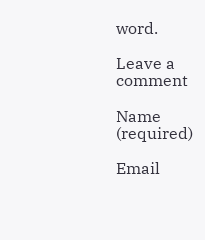word.

Leave a comment

Name (required)

Email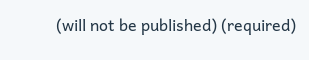(will not be published) (required)